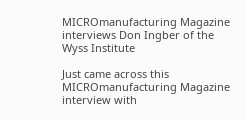MICROmanufacturing Magazine interviews Don Ingber of the Wyss Institute

Just came across this MICROmanufacturing Magazine interview with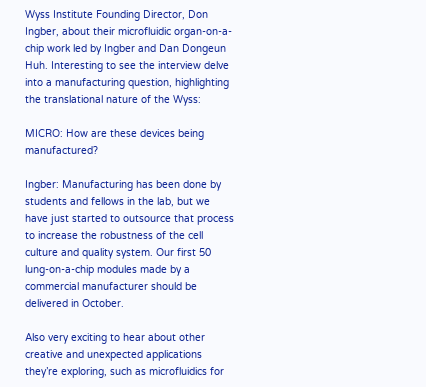Wyss Institute Founding Director, Don Ingber, about their microfluidic organ-on-a-chip work led by Ingber and Dan Dongeun Huh. Interesting to see the interview delve into a manufacturing question, highlighting the translational nature of the Wyss:

MICRO: How are these devices being manufactured?

Ingber: Manufacturing has been done by students and fellows in the lab, but we have just started to outsource that process to increase the robustness of the cell culture and quality system. Our first 50 lung-on-a-chip modules made by a commercial manufacturer should be delivered in October.

Also very exciting to hear about other creative and unexpected applications they’re exploring, such as microfluidics for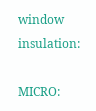window insulation:

MICRO: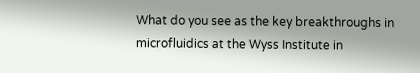What do you see as the key breakthroughs in microfluidics at the Wyss Institute in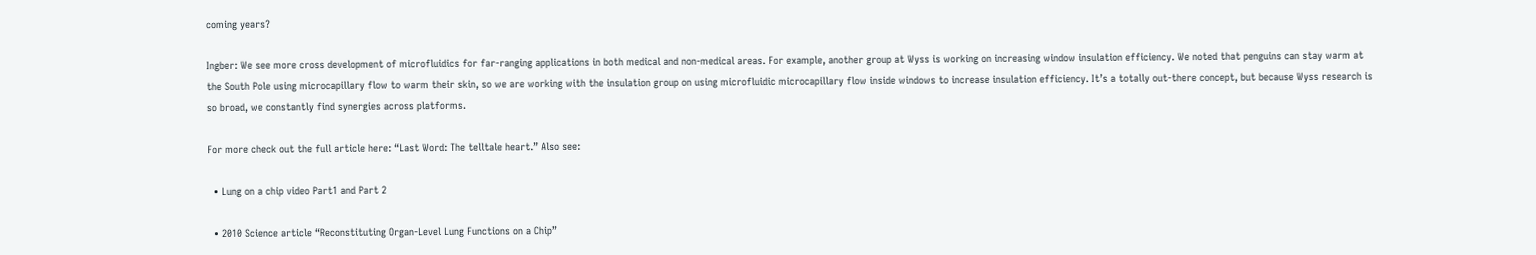coming years?

Ingber: We see more cross development of microfluidics for far-ranging applications in both medical and non-medical areas. For example, another group at Wyss is working on increasing window insulation efficiency. We noted that penguins can stay warm at the South Pole using microcapillary flow to warm their skin, so we are working with the insulation group on using microfluidic microcapillary flow inside windows to increase insulation efficiency. It’s a totally out-there concept, but because Wyss research is so broad, we constantly find synergies across platforms.

For more check out the full article here: “Last Word: The telltale heart.” Also see:

  • Lung on a chip video Part1 and Part 2

  • 2010 Science article “Reconstituting Organ-Level Lung Functions on a Chip”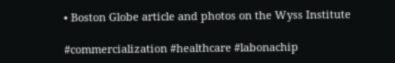• Boston Globe article and photos on the Wyss Institute

#commercialization #healthcare #labonachip